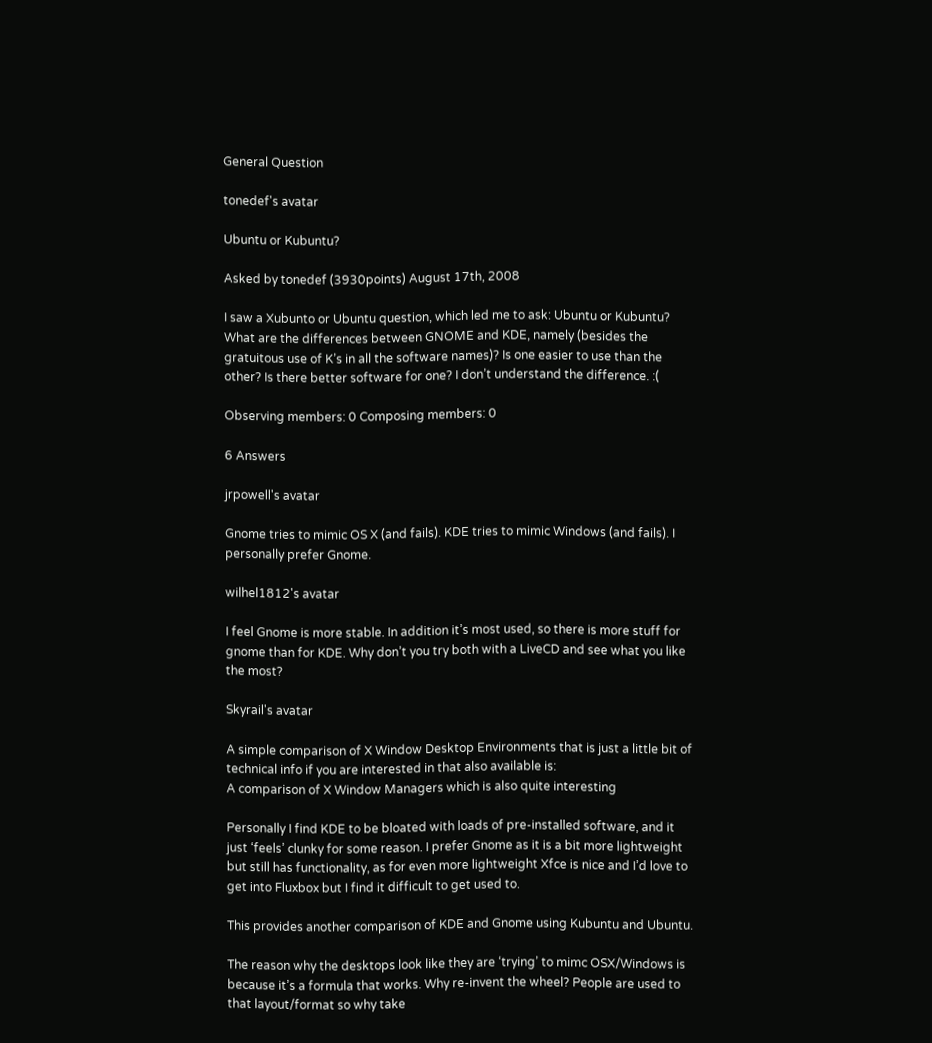General Question

tonedef's avatar

Ubuntu or Kubuntu?

Asked by tonedef (3930points) August 17th, 2008

I saw a Xubunto or Ubuntu question, which led me to ask: Ubuntu or Kubuntu? What are the differences between GNOME and KDE, namely (besides the gratuitous use of K’s in all the software names)? Is one easier to use than the other? Is there better software for one? I don’t understand the difference. :(

Observing members: 0 Composing members: 0

6 Answers

jrpowell's avatar

Gnome tries to mimic OS X (and fails). KDE tries to mimic Windows (and fails). I personally prefer Gnome.

wilhel1812's avatar

I feel Gnome is more stable. In addition it’s most used, so there is more stuff for gnome than for KDE. Why don’t you try both with a LiveCD and see what you like the most?

Skyrail's avatar

A simple comparison of X Window Desktop Environments that is just a little bit of technical info if you are interested in that also available is:
A comparison of X Window Managers which is also quite interesting

Personally I find KDE to be bloated with loads of pre-installed software, and it just ‘feels’ clunky for some reason. I prefer Gnome as it is a bit more lightweight but still has functionality, as for even more lightweight Xfce is nice and I’d love to get into Fluxbox but I find it difficult to get used to.

This provides another comparison of KDE and Gnome using Kubuntu and Ubuntu.

The reason why the desktops look like they are ‘trying’ to mimc OSX/Windows is because it’s a formula that works. Why re-invent the wheel? People are used to that layout/format so why take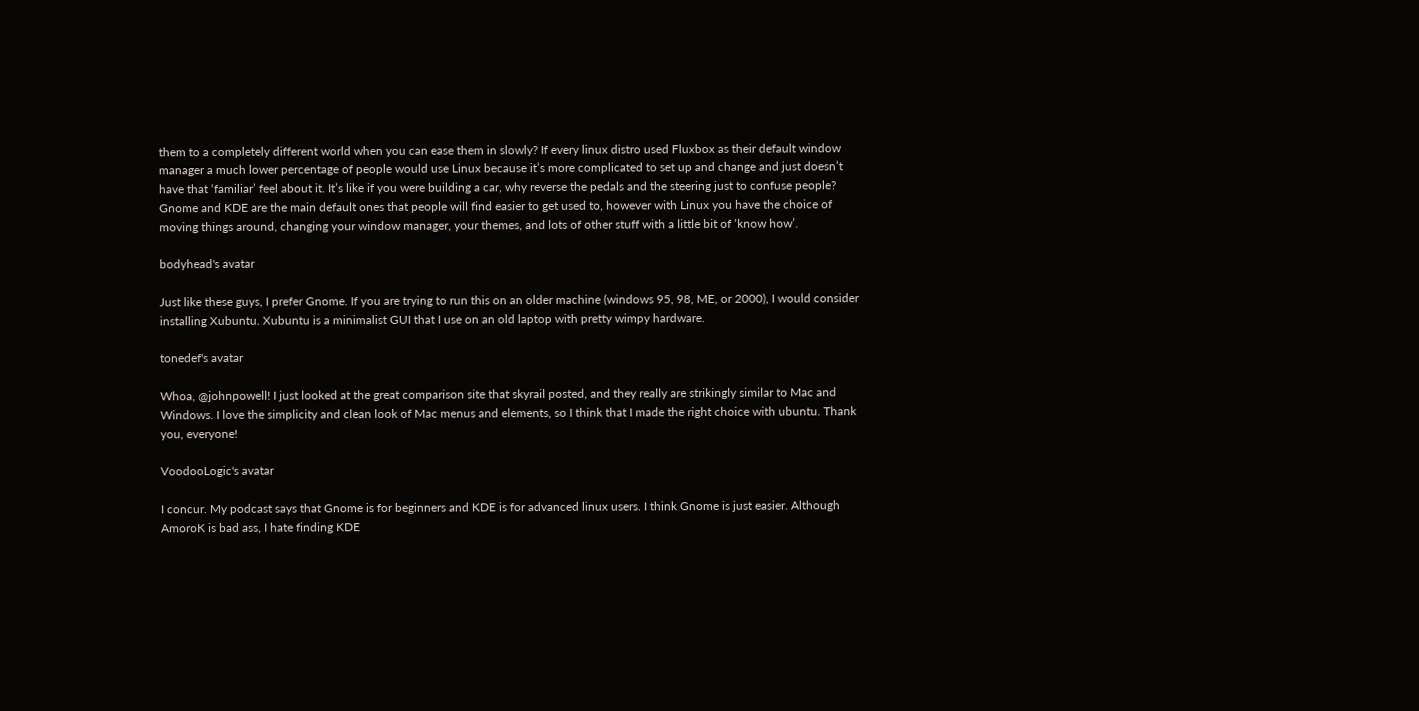them to a completely different world when you can ease them in slowly? If every linux distro used Fluxbox as their default window manager a much lower percentage of people would use Linux because it’s more complicated to set up and change and just doesn’t have that ‘familiar’ feel about it. It’s like if you were building a car, why reverse the pedals and the steering just to confuse people? Gnome and KDE are the main default ones that people will find easier to get used to, however with Linux you have the choice of moving things around, changing your window manager, your themes, and lots of other stuff with a little bit of ‘know how’.

bodyhead's avatar

Just like these guys, I prefer Gnome. If you are trying to run this on an older machine (windows 95, 98, ME, or 2000), I would consider installing Xubuntu. Xubuntu is a minimalist GUI that I use on an old laptop with pretty wimpy hardware.

tonedef's avatar

Whoa, @johnpowell! I just looked at the great comparison site that skyrail posted, and they really are strikingly similar to Mac and Windows. I love the simplicity and clean look of Mac menus and elements, so I think that I made the right choice with ubuntu. Thank you, everyone!

VoodooLogic's avatar

I concur. My podcast says that Gnome is for beginners and KDE is for advanced linux users. I think Gnome is just easier. Although AmoroK is bad ass, I hate finding KDE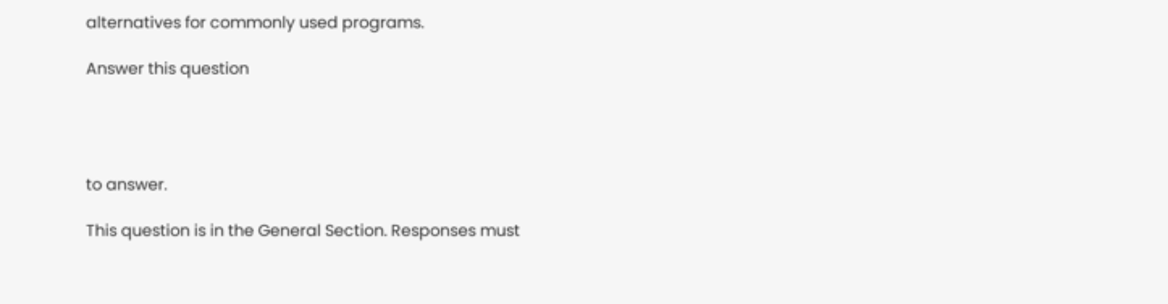alternatives for commonly used programs.

Answer this question




to answer.

This question is in the General Section. Responses must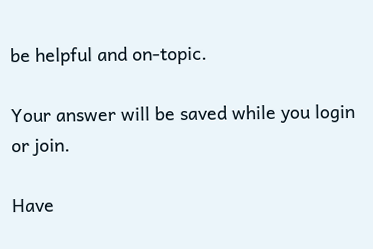be helpful and on-topic.

Your answer will be saved while you login or join.

Have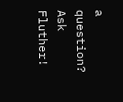a question? Ask Fluther!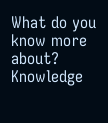What do you know more about?
Knowledge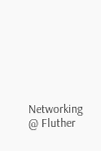Networking @ Fluther